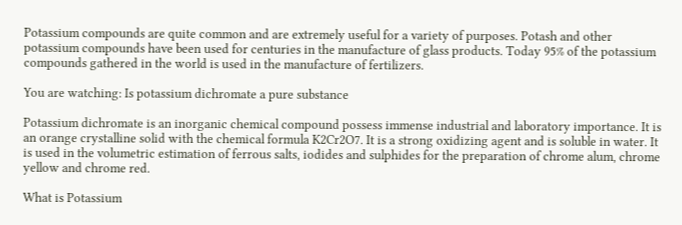Potassium compounds are quite common and are extremely useful for a variety of purposes. Potash and other potassium compounds have been used for centuries in the manufacture of glass products. Today 95% of the potassium compounds gathered in the world is used in the manufacture of fertilizers.

You are watching: Is potassium dichromate a pure substance

Potassium dichromate is an inorganic chemical compound possess immense industrial and laboratory importance. It is an orange crystalline solid with the chemical formula K2Cr2O7. It is a strong oxidizing agent and is soluble in water. It is used in the volumetric estimation of ferrous salts, iodides and sulphides for the preparation of chrome alum, chrome yellow and chrome red.

What is Potassium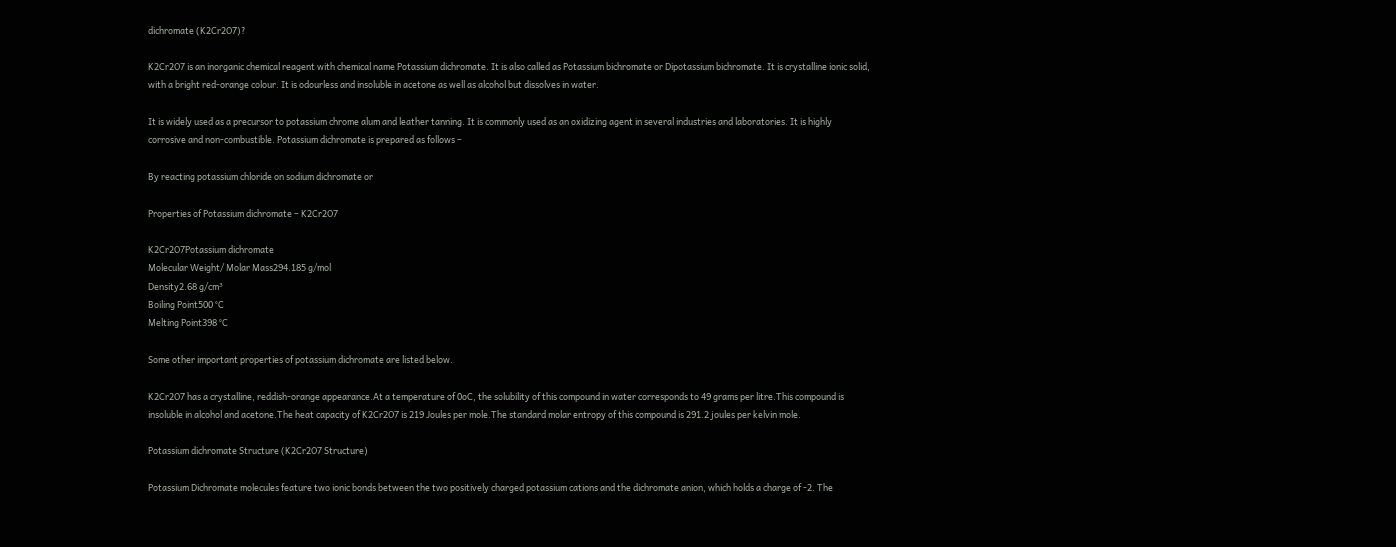dichromate (K2Cr2O7)?

K2Cr2O7 is an inorganic chemical reagent with chemical name Potassium dichromate. It is also called as Potassium bichromate or Dipotassium bichromate. It is crystalline ionic solid, with a bright red-orange colour. It is odourless and insoluble in acetone as well as alcohol but dissolves in water.

It is widely used as a precursor to potassium chrome alum and leather tanning. It is commonly used as an oxidizing agent in several industries and laboratories. It is highly corrosive and non-combustible. Potassium dichromate is prepared as follows –

By reacting potassium chloride on sodium dichromate or

Properties of Potassium dichromate – K2Cr2O7

K2Cr2O7Potassium dichromate
Molecular Weight/ Molar Mass294.185 g/mol
Density2.68 g/cm³
Boiling Point500 °C
Melting Point398 °C

Some other important properties of potassium dichromate are listed below.

K2Cr2O7 has a crystalline, reddish-orange appearance.At a temperature of 0oC, the solubility of this compound in water corresponds to 49 grams per litre.This compound is insoluble in alcohol and acetone.The heat capacity of K2Cr2O7 is 219 Joules per mole.The standard molar entropy of this compound is 291.2 joules per kelvin mole.

Potassium dichromate Structure (K2Cr2O7 Structure)

Potassium Dichromate molecules feature two ionic bonds between the two positively charged potassium cations and the dichromate anion, which holds a charge of -2. The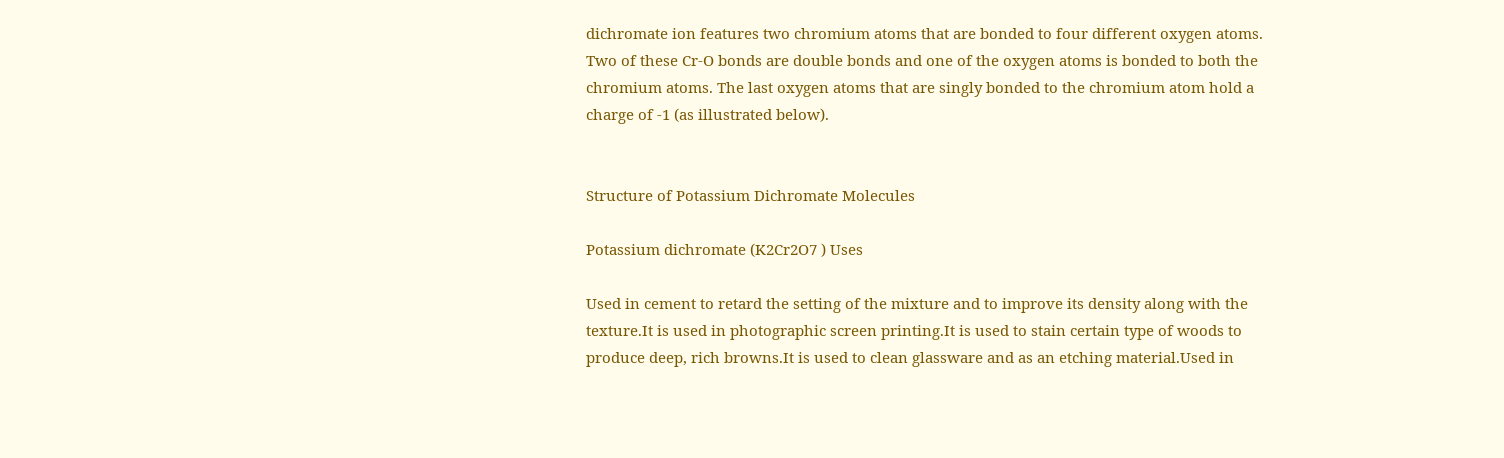dichromate ion features two chromium atoms that are bonded to four different oxygen atoms. Two of these Cr-O bonds are double bonds and one of the oxygen atoms is bonded to both the chromium atoms. The last oxygen atoms that are singly bonded to the chromium atom hold a charge of -1 (as illustrated below).


Structure of Potassium Dichromate Molecules

Potassium dichromate (K2Cr2O7 ) Uses

Used in cement to retard the setting of the mixture and to improve its density along with the texture.It is used in photographic screen printing.It is used to stain certain type of woods to produce deep, rich browns.It is used to clean glassware and as an etching material.Used in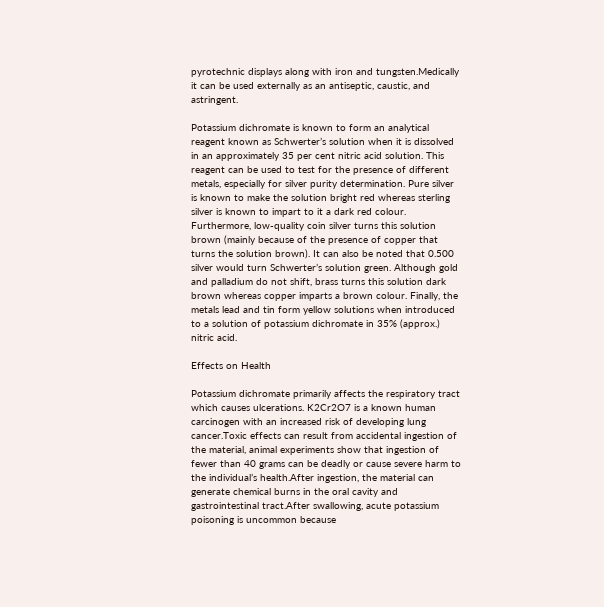pyrotechnic displays along with iron and tungsten.Medically it can be used externally as an antiseptic, caustic, and astringent.

Potassium dichromate is known to form an analytical reagent known as Schwerter’s solution when it is dissolved in an approximately 35 per cent nitric acid solution. This reagent can be used to test for the presence of different metals, especially for silver purity determination. Pure silver is known to make the solution bright red whereas sterling silver is known to impart to it a dark red colour. Furthermore, low-quality coin silver turns this solution brown (mainly because of the presence of copper that turns the solution brown). It can also be noted that 0.500 silver would turn Schwerter’s solution green. Although gold and palladium do not shift, brass turns this solution dark brown whereas copper imparts a brown colour. Finally, the metals lead and tin form yellow solutions when introduced to a solution of potassium dichromate in 35% (approx.) nitric acid.

Effects on Health

Potassium dichromate primarily affects the respiratory tract which causes ulcerations. K2Cr2O7 is a known human carcinogen with an increased risk of developing lung cancer.Toxic effects can result from accidental ingestion of the material, animal experiments show that ingestion of fewer than 40 grams can be deadly or cause severe harm to the individual’s health.After ingestion, the material can generate chemical burns in the oral cavity and gastrointestinal tract.After swallowing, acute potassium poisoning is uncommon because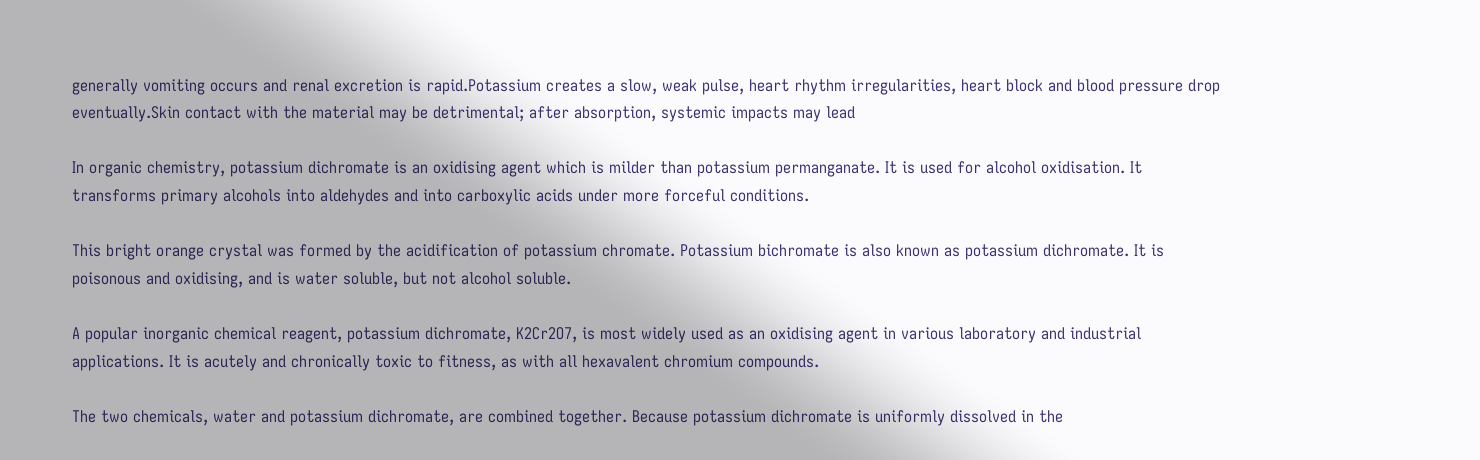generally vomiting occurs and renal excretion is rapid.Potassium creates a slow, weak pulse, heart rhythm irregularities, heart block and blood pressure drop eventually.Skin contact with the material may be detrimental; after absorption, systemic impacts may lead

In organic chemistry, potassium dichromate is an oxidising agent which is milder than potassium permanganate. It is used for alcohol oxidisation. It transforms primary alcohols into aldehydes and into carboxylic acids under more forceful conditions.

This bright orange crystal was formed by the acidification of potassium chromate. Potassium bichromate is also known as potassium dichromate. It is poisonous and oxidising, and is water soluble, but not alcohol soluble.

A popular inorganic chemical reagent, potassium dichromate, K2Cr2O7, is most widely used as an oxidising agent in various laboratory and industrial applications. It is acutely and chronically toxic to fitness, as with all hexavalent chromium compounds.

The two chemicals, water and potassium dichromate, are combined together. Because potassium dichromate is uniformly dissolved in the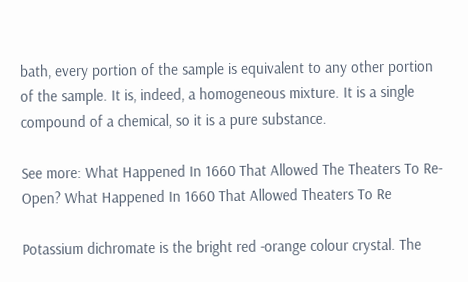bath, every portion of the sample is equivalent to any other portion of the sample. It is, indeed, a homogeneous mixture. It is a single compound of a chemical, so it is a pure substance.

See more: What Happened In 1660 That Allowed The Theaters To Re-Open? What Happened In 1660 That Allowed Theaters To Re

Potassium dichromate is the bright red -orange colour crystal. The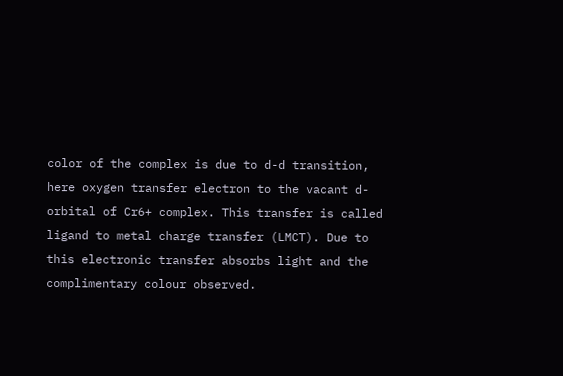color of the complex is due to d-d transition, here oxygen transfer electron to the vacant d- orbital of Cr6+ complex. This transfer is called ligand to metal charge transfer (LMCT). Due to this electronic transfer absorbs light and the complimentary colour observed.